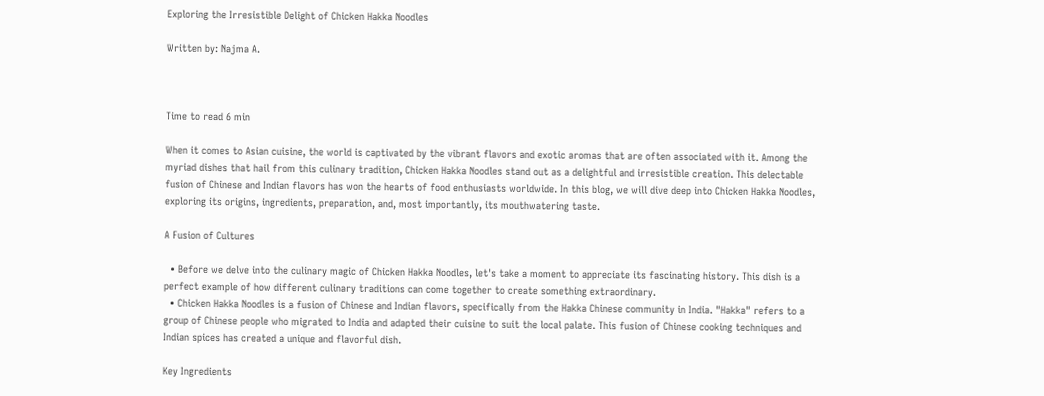Exploring the Irresistible Delight of Chicken Hakka Noodles

Written by: Najma A.



Time to read 6 min

When it comes to Asian cuisine, the world is captivated by the vibrant flavors and exotic aromas that are often associated with it. Among the myriad dishes that hail from this culinary tradition, Chicken Hakka Noodles stand out as a delightful and irresistible creation. This delectable fusion of Chinese and Indian flavors has won the hearts of food enthusiasts worldwide. In this blog, we will dive deep into Chicken Hakka Noodles, exploring its origins, ingredients, preparation, and, most importantly, its mouthwatering taste.

A Fusion of Cultures

  • Before we delve into the culinary magic of Chicken Hakka Noodles, let's take a moment to appreciate its fascinating history. This dish is a perfect example of how different culinary traditions can come together to create something extraordinary.
  • Chicken Hakka Noodles is a fusion of Chinese and Indian flavors, specifically from the Hakka Chinese community in India. "Hakka" refers to a group of Chinese people who migrated to India and adapted their cuisine to suit the local palate. This fusion of Chinese cooking techniques and Indian spices has created a unique and flavorful dish.

Key Ingredients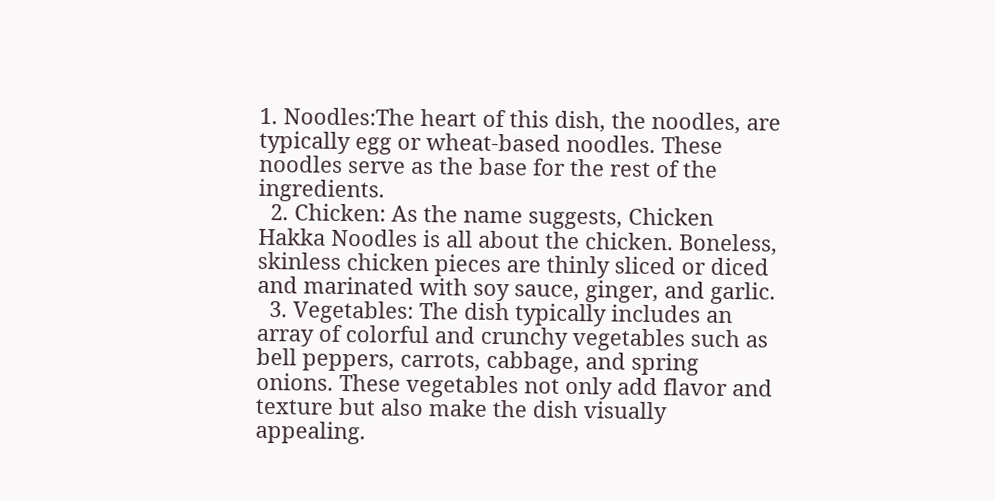1. Noodles:The heart of this dish, the noodles, are typically egg or wheat-based noodles. These noodles serve as the base for the rest of the ingredients.
  2. Chicken: As the name suggests, Chicken Hakka Noodles is all about the chicken. Boneless, skinless chicken pieces are thinly sliced or diced and marinated with soy sauce, ginger, and garlic.
  3. Vegetables: The dish typically includes an array of colorful and crunchy vegetables such as bell peppers, carrots, cabbage, and spring onions. These vegetables not only add flavor and texture but also make the dish visually appealing.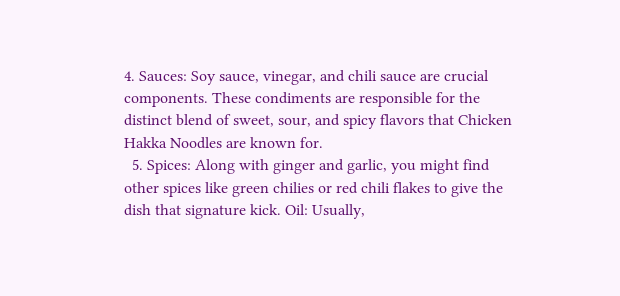4. Sauces: Soy sauce, vinegar, and chili sauce are crucial components. These condiments are responsible for the distinct blend of sweet, sour, and spicy flavors that Chicken Hakka Noodles are known for.
  5. Spices: Along with ginger and garlic, you might find other spices like green chilies or red chili flakes to give the dish that signature kick. Oil: Usually,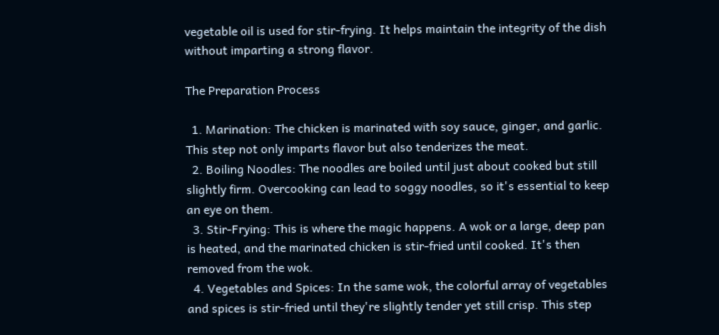vegetable oil is used for stir-frying. It helps maintain the integrity of the dish without imparting a strong flavor.

The Preparation Process

  1. Marination: The chicken is marinated with soy sauce, ginger, and garlic. This step not only imparts flavor but also tenderizes the meat.
  2. Boiling Noodles: The noodles are boiled until just about cooked but still slightly firm. Overcooking can lead to soggy noodles, so it's essential to keep an eye on them.
  3. Stir-Frying: This is where the magic happens. A wok or a large, deep pan is heated, and the marinated chicken is stir-fried until cooked. It's then removed from the wok.
  4. Vegetables and Spices: In the same wok, the colorful array of vegetables and spices is stir-fried until they're slightly tender yet still crisp. This step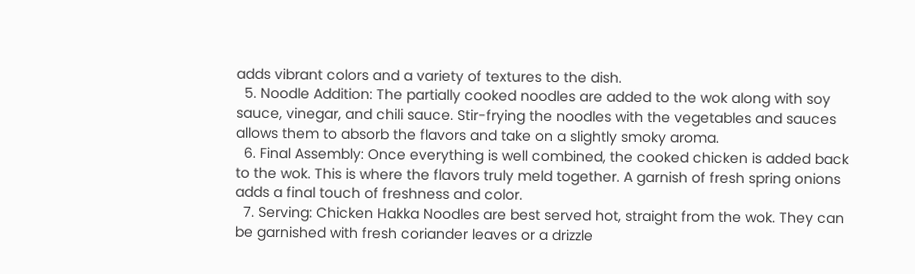adds vibrant colors and a variety of textures to the dish.
  5. Noodle Addition: The partially cooked noodles are added to the wok along with soy sauce, vinegar, and chili sauce. Stir-frying the noodles with the vegetables and sauces allows them to absorb the flavors and take on a slightly smoky aroma.
  6. Final Assembly: Once everything is well combined, the cooked chicken is added back to the wok. This is where the flavors truly meld together. A garnish of fresh spring onions adds a final touch of freshness and color.
  7. Serving: Chicken Hakka Noodles are best served hot, straight from the wok. They can be garnished with fresh coriander leaves or a drizzle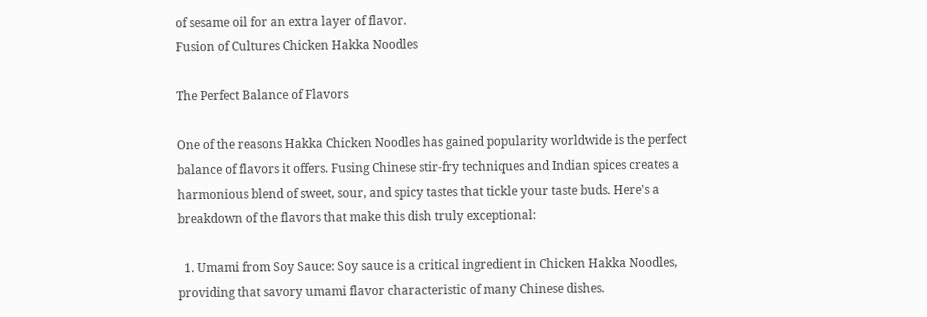of sesame oil for an extra layer of flavor.
Fusion of Cultures Chicken Hakka Noodles

The Perfect Balance of Flavors

One of the reasons Hakka Chicken Noodles has gained popularity worldwide is the perfect balance of flavors it offers. Fusing Chinese stir-fry techniques and Indian spices creates a harmonious blend of sweet, sour, and spicy tastes that tickle your taste buds. Here's a breakdown of the flavors that make this dish truly exceptional:

  1. Umami from Soy Sauce: Soy sauce is a critical ingredient in Chicken Hakka Noodles, providing that savory umami flavor characteristic of many Chinese dishes.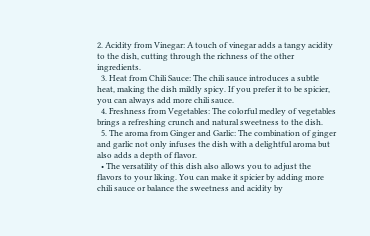2. Acidity from Vinegar: A touch of vinegar adds a tangy acidity to the dish, cutting through the richness of the other ingredients.
  3. Heat from Chili Sauce: The chili sauce introduces a subtle heat, making the dish mildly spicy. If you prefer it to be spicier, you can always add more chili sauce.
  4. Freshness from Vegetables: The colorful medley of vegetables brings a refreshing crunch and natural sweetness to the dish.
  5. The aroma from Ginger and Garlic: The combination of ginger and garlic not only infuses the dish with a delightful aroma but also adds a depth of flavor.
  • The versatility of this dish also allows you to adjust the flavors to your liking. You can make it spicier by adding more chili sauce or balance the sweetness and acidity by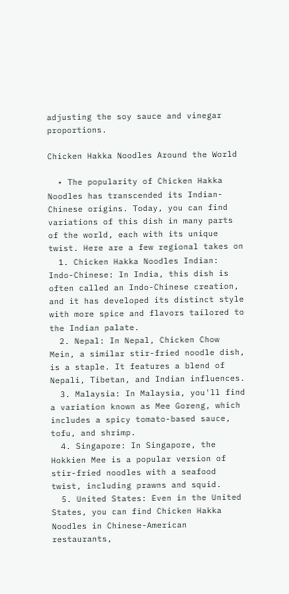adjusting the soy sauce and vinegar proportions.

Chicken Hakka Noodles Around the World

  • The popularity of Chicken Hakka Noodles has transcended its Indian-Chinese origins. Today, you can find variations of this dish in many parts of the world, each with its unique twist. Here are a few regional takes on
  1. Chicken Hakka Noodles Indian:  Indo-Chinese: In India, this dish is often called an Indo-Chinese creation, and it has developed its distinct style with more spice and flavors tailored to the Indian palate.
  2. Nepal: In Nepal, Chicken Chow Mein, a similar stir-fried noodle dish, is a staple. It features a blend of Nepali, Tibetan, and Indian influences.
  3. Malaysia: In Malaysia, you'll find a variation known as Mee Goreng, which includes a spicy tomato-based sauce, tofu, and shrimp.
  4. Singapore: In Singapore, the Hokkien Mee is a popular version of stir-fried noodles with a seafood twist, including prawns and squid.
  5. United States: Even in the United States, you can find Chicken Hakka Noodles in Chinese-American restaurants,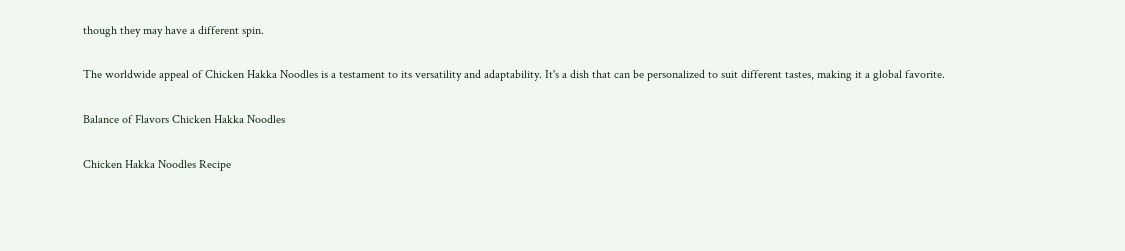though they may have a different spin.

The worldwide appeal of Chicken Hakka Noodles is a testament to its versatility and adaptability. It's a dish that can be personalized to suit different tastes, making it a global favorite.

Balance of Flavors Chicken Hakka Noodles

Chicken Hakka Noodles Recipe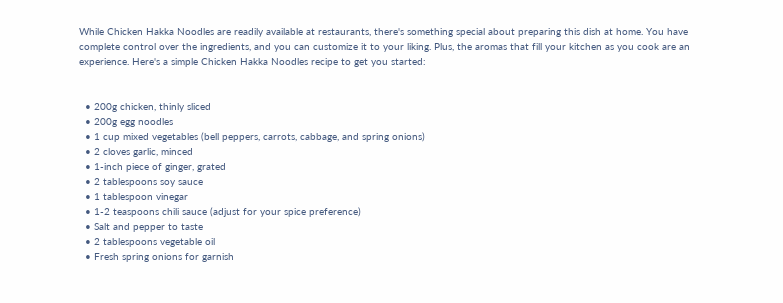While Chicken Hakka Noodles are readily available at restaurants, there's something special about preparing this dish at home. You have complete control over the ingredients, and you can customize it to your liking. Plus, the aromas that fill your kitchen as you cook are an experience. Here's a simple Chicken Hakka Noodles recipe to get you started:


  • 200g chicken, thinly sliced
  • 200g egg noodles
  • 1 cup mixed vegetables (bell peppers, carrots, cabbage, and spring onions)
  • 2 cloves garlic, minced
  • 1-inch piece of ginger, grated
  • 2 tablespoons soy sauce
  • 1 tablespoon vinegar
  • 1-2 teaspoons chili sauce (adjust for your spice preference)
  • Salt and pepper to taste
  • 2 tablespoons vegetable oil
  • Fresh spring onions for garnish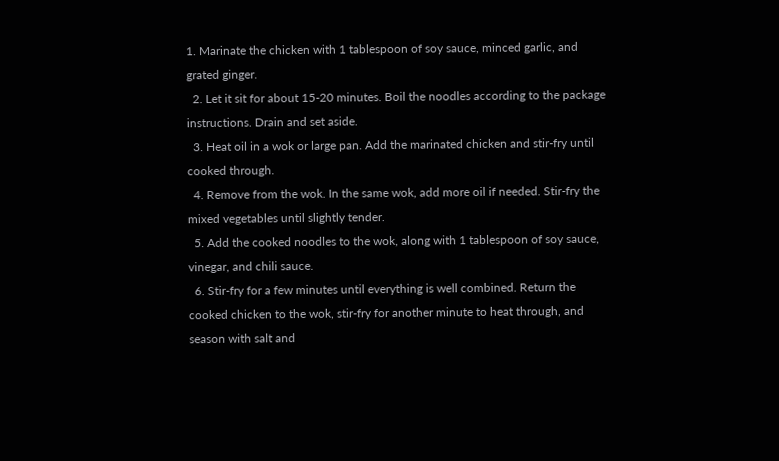1. Marinate the chicken with 1 tablespoon of soy sauce, minced garlic, and grated ginger.
  2. Let it sit for about 15-20 minutes. Boil the noodles according to the package instructions. Drain and set aside.
  3. Heat oil in a wok or large pan. Add the marinated chicken and stir-fry until cooked through.
  4. Remove from the wok. In the same wok, add more oil if needed. Stir-fry the mixed vegetables until slightly tender.
  5. Add the cooked noodles to the wok, along with 1 tablespoon of soy sauce, vinegar, and chili sauce.
  6. Stir-fry for a few minutes until everything is well combined. Return the cooked chicken to the wok, stir-fry for another minute to heat through, and season with salt and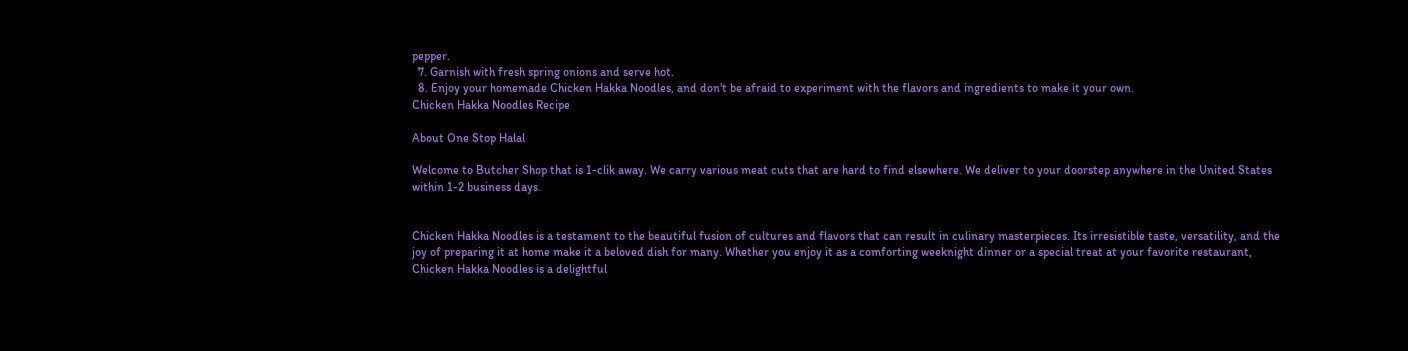pepper.
  7. Garnish with fresh spring onions and serve hot.
  8. Enjoy your homemade Chicken Hakka Noodles, and don't be afraid to experiment with the flavors and ingredients to make it your own.
Chicken Hakka Noodles Recipe

About One Stop Halal

Welcome to Butcher Shop that is 1-clik away. We carry various meat cuts that are hard to find elsewhere. We deliver to your doorstep anywhere in the United States within 1-2 business days.


Chicken Hakka Noodles is a testament to the beautiful fusion of cultures and flavors that can result in culinary masterpieces. Its irresistible taste, versatility, and the joy of preparing it at home make it a beloved dish for many. Whether you enjoy it as a comforting weeknight dinner or a special treat at your favorite restaurant, Chicken Hakka Noodles is a delightful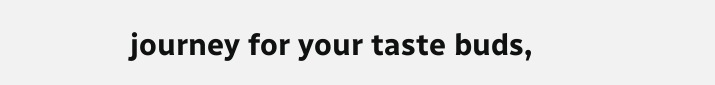journey for your taste buds,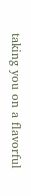taking you on a flavorful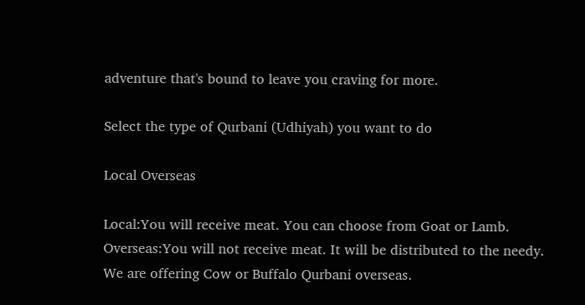adventure that's bound to leave you craving for more.

Select the type of Qurbani (Udhiyah) you want to do

Local Overseas

Local:You will receive meat. You can choose from Goat or Lamb.
Overseas:You will not receive meat. It will be distributed to the needy.
We are offering Cow or Buffalo Qurbani overseas.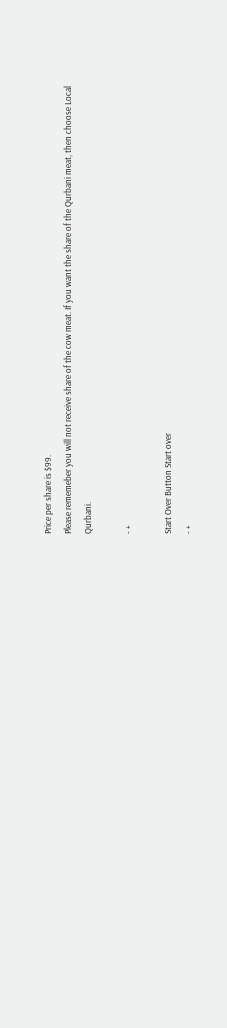Price per share is $99.
Please rememeber you will not receive share of the cow meat. If you want the share of the Qurbani meat, then choose Local Qurbani.

- +

Start Over Button Start over
- +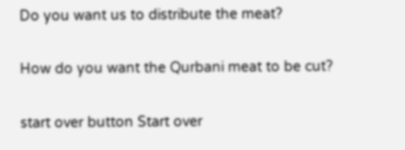Do you want us to distribute the meat?

How do you want the Qurbani meat to be cut?

start over button Start over